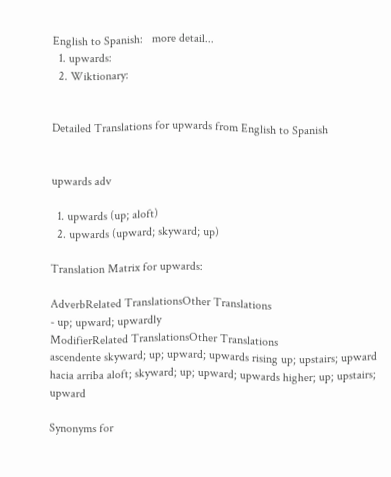English to Spanish:   more detail...
  1. upwards:
  2. Wiktionary:


Detailed Translations for upwards from English to Spanish


upwards adv

  1. upwards (up; aloft)
  2. upwards (upward; skyward; up)

Translation Matrix for upwards:

AdverbRelated TranslationsOther Translations
- up; upward; upwardly
ModifierRelated TranslationsOther Translations
ascendente skyward; up; upward; upwards rising up; upstairs; upward
hacia arriba aloft; skyward; up; upward; upwards higher; up; upstairs; upward

Synonyms for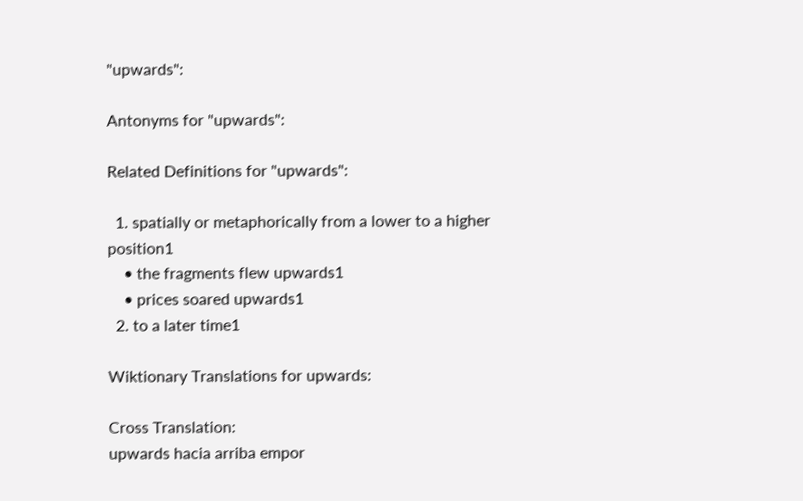"upwards":

Antonyms for "upwards":

Related Definitions for "upwards":

  1. spatially or metaphorically from a lower to a higher position1
    • the fragments flew upwards1
    • prices soared upwards1
  2. to a later time1

Wiktionary Translations for upwards:

Cross Translation:
upwards hacia arriba empor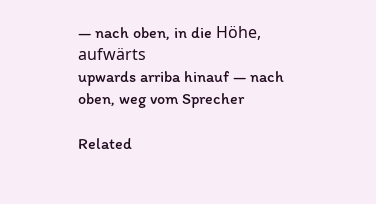— nach oben, in die Höhe, aufwärts
upwards arriba hinauf — nach oben, weg vom Sprecher

Related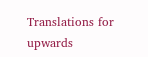Translations for upwards